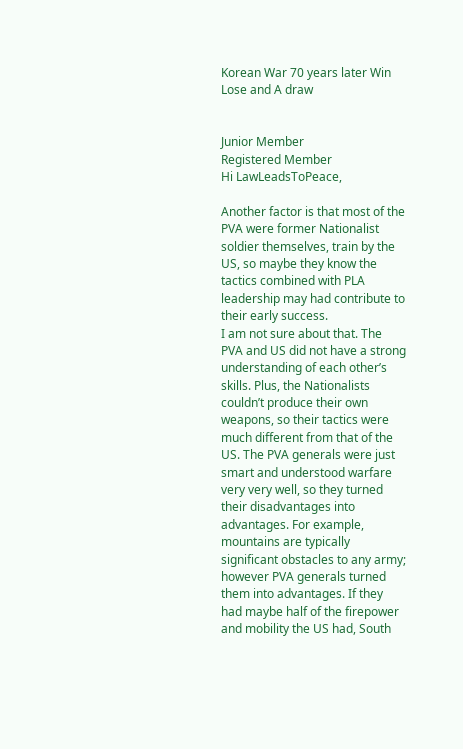Korean War 70 years later Win Lose and A draw


Junior Member
Registered Member
Hi LawLeadsToPeace,

Another factor is that most of the PVA were former Nationalist soldier themselves, train by the US, so maybe they know the tactics combined with PLA leadership may had contribute to their early success.
I am not sure about that. The PVA and US did not have a strong understanding of each other’s skills. Plus, the Nationalists couldn’t produce their own weapons, so their tactics were much different from that of the US. The PVA generals were just smart and understood warfare very very well, so they turned their disadvantages into advantages. For example, mountains are typically significant obstacles to any army; however PVA generals turned them into advantages. If they had maybe half of the firepower and mobility the US had, South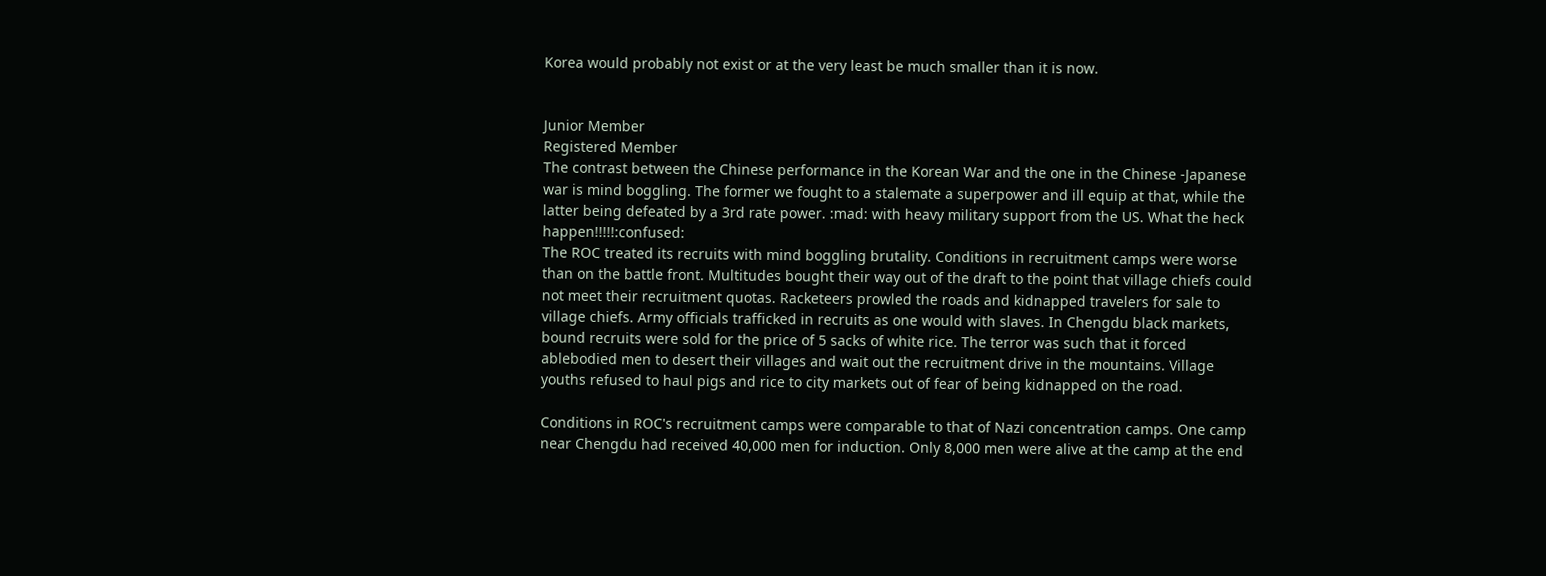Korea would probably not exist or at the very least be much smaller than it is now.


Junior Member
Registered Member
The contrast between the Chinese performance in the Korean War and the one in the Chinese -Japanese war is mind boggling. The former we fought to a stalemate a superpower and ill equip at that, while the latter being defeated by a 3rd rate power. :mad: with heavy military support from the US. What the heck happen!!!!!:confused:
The ROC treated its recruits with mind boggling brutality. Conditions in recruitment camps were worse than on the battle front. Multitudes bought their way out of the draft to the point that village chiefs could not meet their recruitment quotas. Racketeers prowled the roads and kidnapped travelers for sale to village chiefs. Army officials trafficked in recruits as one would with slaves. In Chengdu black markets, bound recruits were sold for the price of 5 sacks of white rice. The terror was such that it forced ablebodied men to desert their villages and wait out the recruitment drive in the mountains. Village youths refused to haul pigs and rice to city markets out of fear of being kidnapped on the road.

Conditions in ROC's recruitment camps were comparable to that of Nazi concentration camps. One camp near Chengdu had received 40,000 men for induction. Only 8,000 men were alive at the camp at the end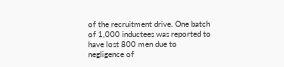of the recruitment drive. One batch of 1,000 inductees was reported to have lost 800 men due to negligence of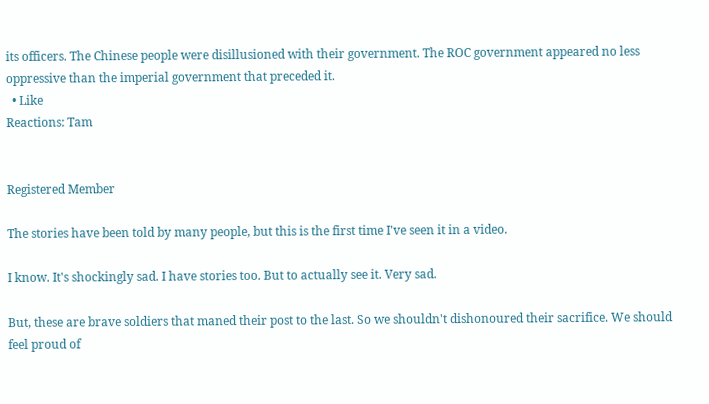its officers. The Chinese people were disillusioned with their government. The ROC government appeared no less oppressive than the imperial government that preceded it.
  • Like
Reactions: Tam


Registered Member

The stories have been told by many people, but this is the first time I've seen it in a video.

I know. It's shockingly sad. I have stories too. But to actually see it. Very sad.

But, these are brave soldiers that maned their post to the last. So we shouldn't dishonoured their sacrifice. We should feel proud of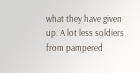what they have given up. A lot less soldiers from pampered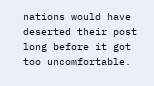nations would have deserted their post long before it got too uncomfortable.